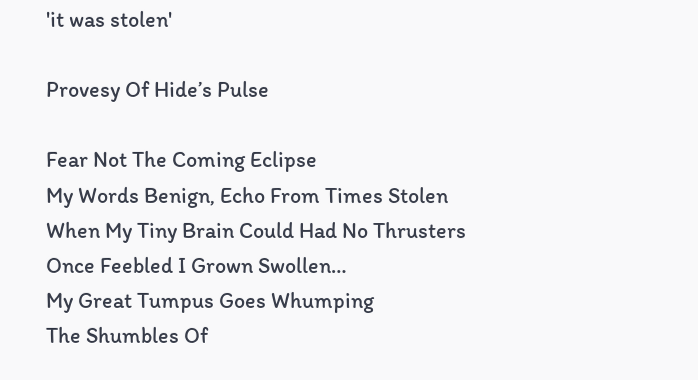'it was stolen'

Provesy Of Hide’s Pulse

Fear Not The Coming Eclipse
My Words Benign, Echo From Times Stolen
When My Tiny Brain Could Had No Thrusters
Once Feebled I Grown Swollen…
My Great Tumpus Goes Whumping
The Shumbles Of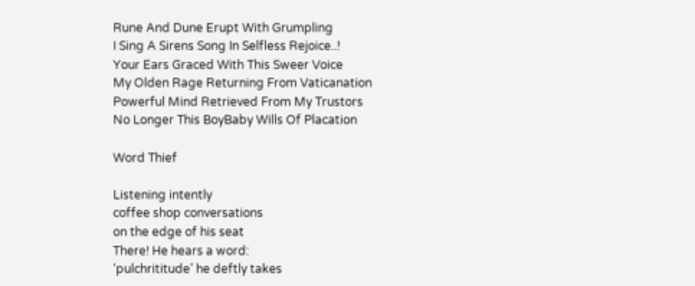Rune And Dune Erupt With Grumpling
I Sing A Sirens Song In Selfless Rejoice..!
Your Ears Graced With This Sweer Voice
My Olden Rage Returning From Vaticanation
Powerful Mind Retrieved From My Trustors
No Longer This BoyBaby Wills Of Placation

Word Thief

Listening intently
coffee shop conversations
on the edge of his seat
There! He hears a word:
‘pulchrititude’ he deftly takes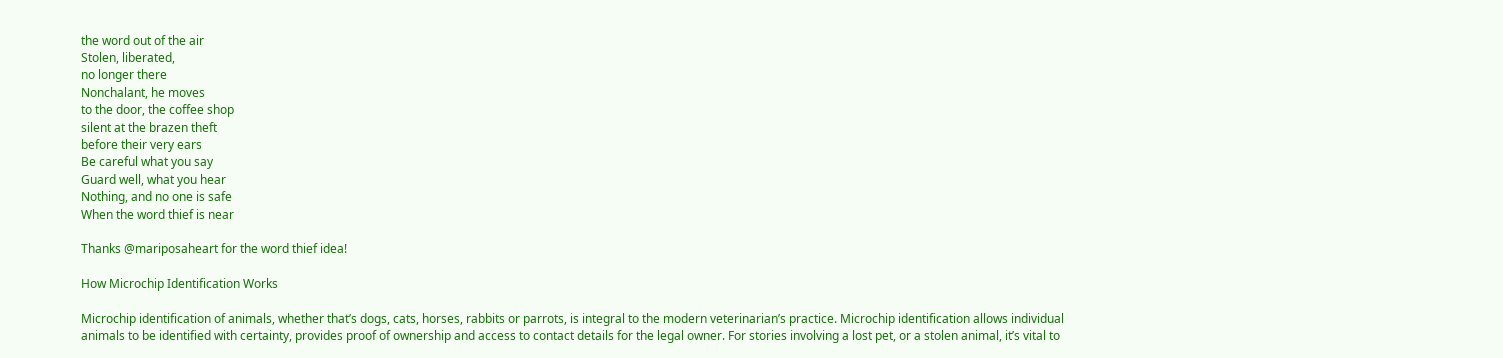the word out of the air
Stolen, liberated,
no longer there
Nonchalant, he moves
to the door, the coffee shop
silent at the brazen theft
before their very ears
Be careful what you say
Guard well, what you hear
Nothing, and no one is safe
When the word thief is near

Thanks @mariposaheart for the word thief idea!

How Microchip Identification Works

Microchip identification of animals, whether that’s dogs, cats, horses, rabbits or parrots, is integral to the modern veterinarian’s practice. Microchip identification allows individual animals to be identified with certainty, provides proof of ownership and access to contact details for the legal owner. For stories involving a lost pet, or a stolen animal, it’s vital to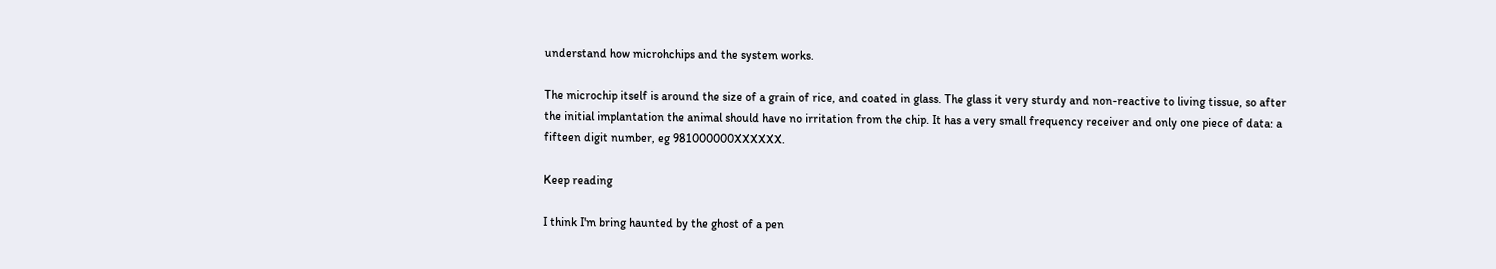understand how microhchips and the system works.

The microchip itself is around the size of a grain of rice, and coated in glass. The glass it very sturdy and non-reactive to living tissue, so after the initial implantation the animal should have no irritation from the chip. It has a very small frequency receiver and only one piece of data: a fifteen digit number, eg 981000000XXXXXX.

Keep reading

I think I'm bring haunted by the ghost of a pen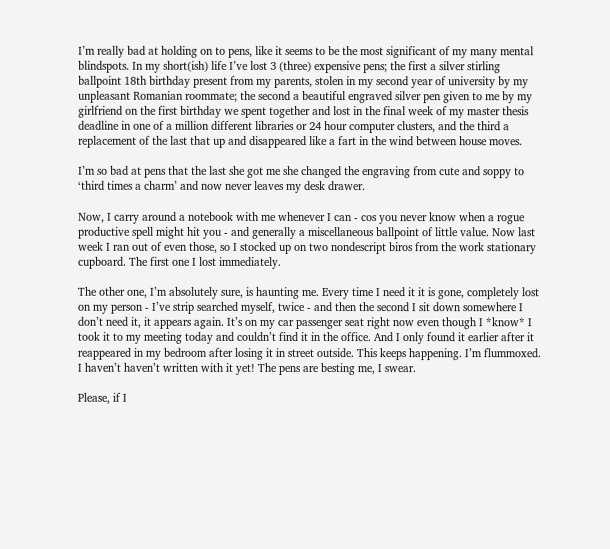I’m really bad at holding on to pens, like it seems to be the most significant of my many mental blindspots. In my short(ish) life I’ve lost 3 (three) expensive pens; the first a silver stirling ballpoint 18th birthday present from my parents, stolen in my second year of university by my unpleasant Romanian roommate; the second a beautiful engraved silver pen given to me by my girlfriend on the first birthday we spent together and lost in the final week of my master thesis deadline in one of a million different libraries or 24 hour computer clusters, and the third a replacement of the last that up and disappeared like a fart in the wind between house moves.

I’m so bad at pens that the last she got me she changed the engraving from cute and soppy to ‘third times a charm’ and now never leaves my desk drawer.

Now, I carry around a notebook with me whenever I can - cos you never know when a rogue productive spell might hit you - and generally a miscellaneous ballpoint of little value. Now last week I ran out of even those, so I stocked up on two nondescript biros from the work stationary cupboard. The first one I lost immediately.

The other one, I’m absolutely sure, is haunting me. Every time I need it it is gone, completely lost on my person - I’ve strip searched myself, twice - and then the second I sit down somewhere I don’t need it, it appears again. It’s on my car passenger seat right now even though I *know* I took it to my meeting today and couldn’t find it in the office. And I only found it earlier after it reappeared in my bedroom after losing it in street outside. This keeps happening. I’m flummoxed. I haven’t haven’t written with it yet! The pens are besting me, I swear.

Please, if I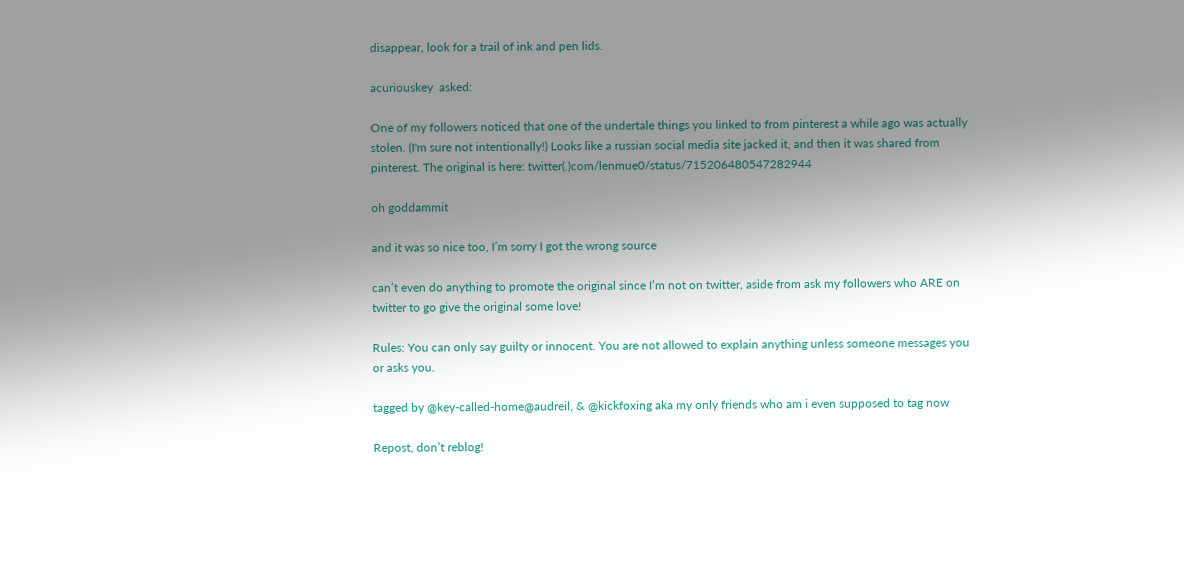disappear, look for a trail of ink and pen lids.

acuriouskey  asked:

One of my followers noticed that one of the undertale things you linked to from pinterest a while ago was actually stolen. (I'm sure not intentionally!) Looks like a russian social media site jacked it, and then it was shared from pinterest. The original is here: twitter(.)com/lenmue0/status/715206480547282944

oh goddammit

and it was so nice too, I’m sorry I got the wrong source

can’t even do anything to promote the original since I’m not on twitter, aside from ask my followers who ARE on twitter to go give the original some love!

Rules: You can only say guilty or innocent. You are not allowed to explain anything unless someone messages you or asks you.

tagged by @key-called-home@audreil, & @kickfoxing aka my only friends who am i even supposed to tag now

Repost, don’t reblog!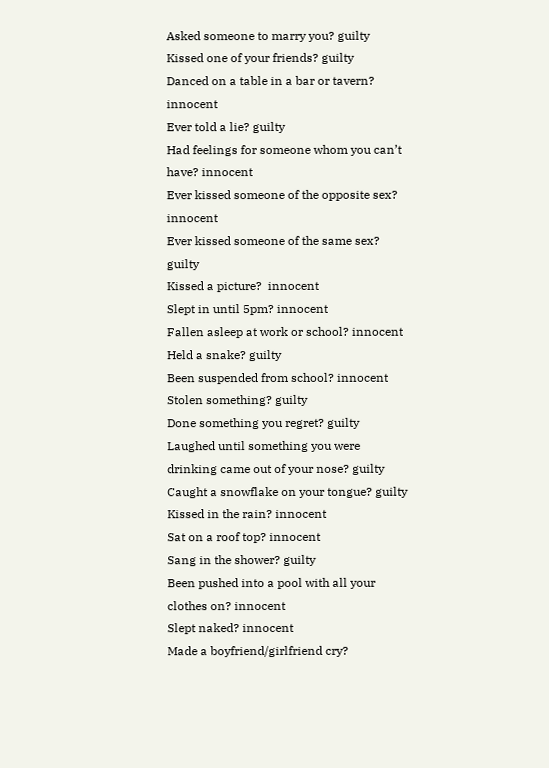Asked someone to marry you? guilty
Kissed one of your friends? guilty
Danced on a table in a bar or tavern? innocent
Ever told a lie? guilty
Had feelings for someone whom you can’t have? innocent
Ever kissed someone of the opposite sex? innocent
Ever kissed someone of the same sex? guilty
Kissed a picture?  innocent
Slept in until 5pm? innocent
Fallen asleep at work or school? innocent
Held a snake? guilty
Been suspended from school? innocent
Stolen something? guilty
Done something you regret? guilty
Laughed until something you were drinking came out of your nose? guilty
Caught a snowflake on your tongue? guilty
Kissed in the rain? innocent
Sat on a roof top? innocent
Sang in the shower? guilty
Been pushed into a pool with all your clothes on? innocent
Slept naked? innocent
Made a boyfriend/girlfriend cry?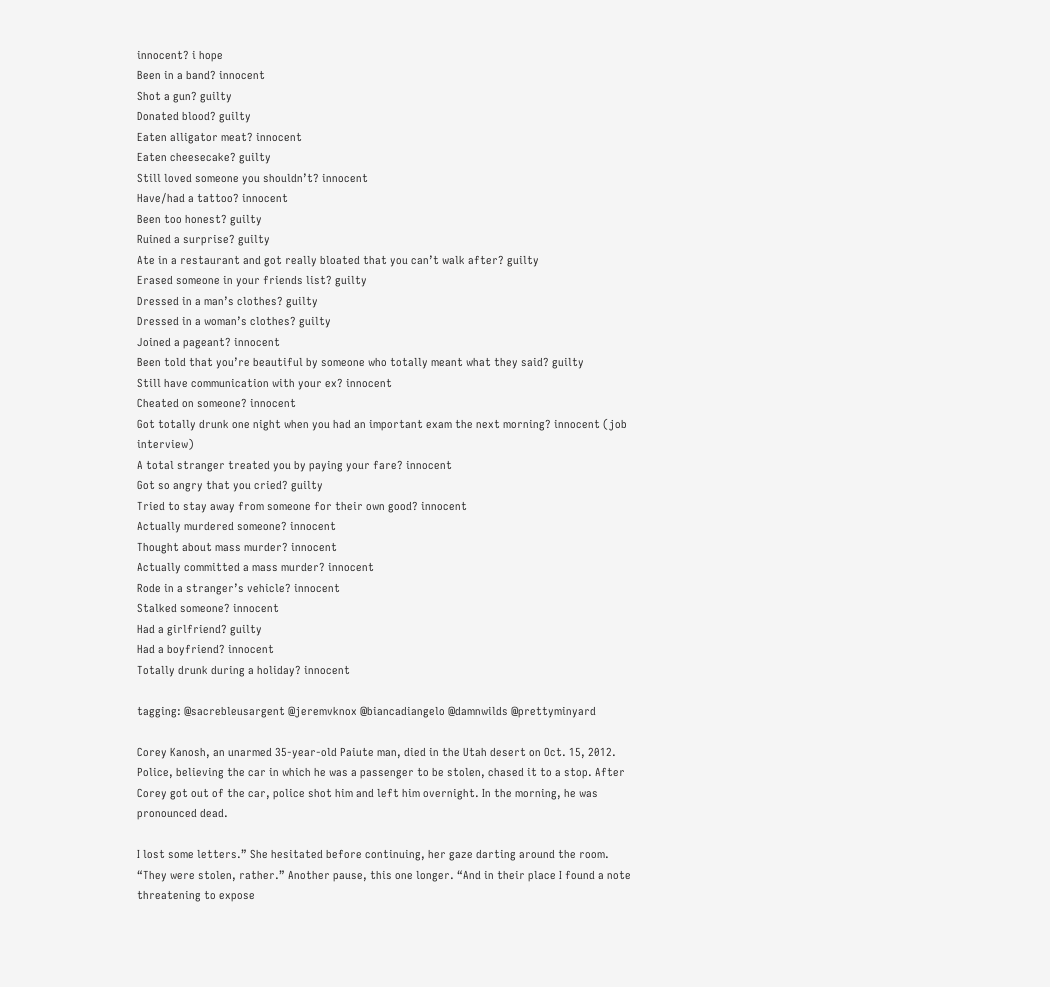innocent? i hope
Been in a band? innocent
Shot a gun? guilty
Donated blood? guilty
Eaten alligator meat? innocent
Eaten cheesecake? guilty
Still loved someone you shouldn’t? innocent
Have/had a tattoo? innocent
Been too honest? guilty
Ruined a surprise? guilty
Ate in a restaurant and got really bloated that you can’t walk after? guilty
Erased someone in your friends list? guilty
Dressed in a man’s clothes? guilty
Dressed in a woman’s clothes? guilty
Joined a pageant? innocent
Been told that you’re beautiful by someone who totally meant what they said? guilty
Still have communication with your ex? innocent
Cheated on someone? innocent
Got totally drunk one night when you had an important exam the next morning? innocent (job interview)
A total stranger treated you by paying your fare? innocent
Got so angry that you cried? guilty
Tried to stay away from someone for their own good? innocent
Actually murdered someone? innocent
Thought about mass murder? innocent
Actually committed a mass murder? innocent
Rode in a stranger’s vehicle? innocent
Stalked someone? innocent
Had a girlfriend? guilty
Had a boyfriend? innocent
Totally drunk during a holiday? innocent

tagging: @sacrebleusargent @jeremvknox @biancadiangelo @damnwilds @prettyminyard

Corey Kanosh, an unarmed 35-year-old Paiute man, died in the Utah desert on Oct. 15, 2012. Police, believing the car in which he was a passenger to be stolen, chased it to a stop. After Corey got out of the car, police shot him and left him overnight. In the morning, he was pronounced dead.

I lost some letters.” She hesitated before continuing, her gaze darting around the room. “They were stolen, rather.” Another pause, this one longer. “And in their place I found a note threatening to expose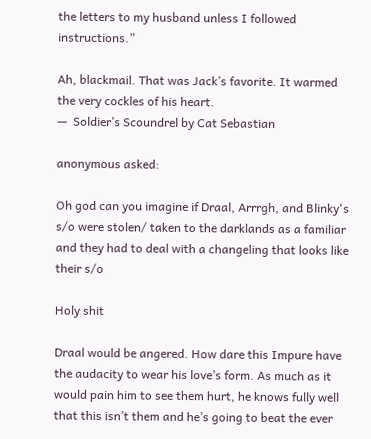the letters to my husband unless I followed instructions.”

Ah, blackmail. That was Jack’s favorite. It warmed the very cockles of his heart.
—  Soldier’s Scoundrel by Cat Sebastian

anonymous asked:

Oh god can you imagine if Draal, Arrrgh, and Blinky's s/o were stolen/ taken to the darklands as a familiar and they had to deal with a changeling that looks like their s/o

Holy shit

Draal would be angered. How dare this Impure have the audacity to wear his love’s form. As much as it would pain him to see them hurt, he knows fully well that this isn’t them and he’s going to beat the ever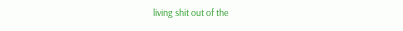living shit out of the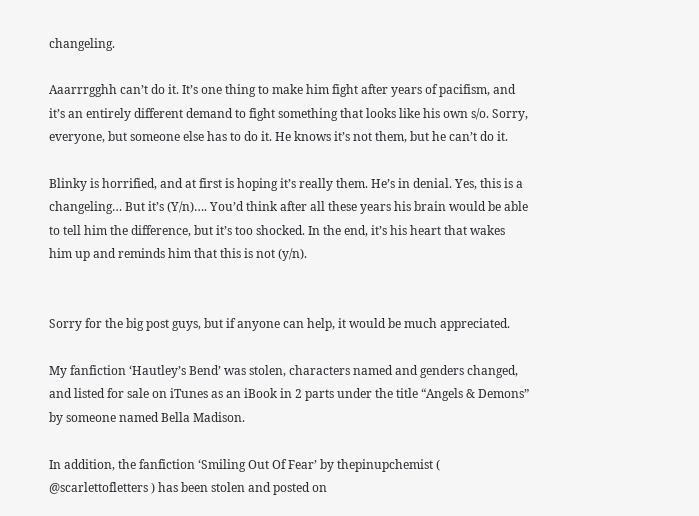changeling.

Aaarrrgghh can’t do it. It’s one thing to make him fight after years of pacifism, and it’s an entirely different demand to fight something that looks like his own s/o. Sorry, everyone, but someone else has to do it. He knows it’s not them, but he can’t do it.

Blinky is horrified, and at first is hoping it’s really them. He’s in denial. Yes, this is a changeling… But it’s (Y/n)…. You’d think after all these years his brain would be able to tell him the difference, but it’s too shocked. In the end, it’s his heart that wakes him up and reminds him that this is not (y/n).


Sorry for the big post guys, but if anyone can help, it would be much appreciated.

My fanfiction ‘Hautley’s Bend’ was stolen, characters named and genders changed, and listed for sale on iTunes as an iBook in 2 parts under the title “Angels & Demons” by someone named Bella Madison.

In addition, the fanfiction ‘Smiling Out Of Fear’ by thepinupchemist ( @scarlettofletters ) has been stolen and posted on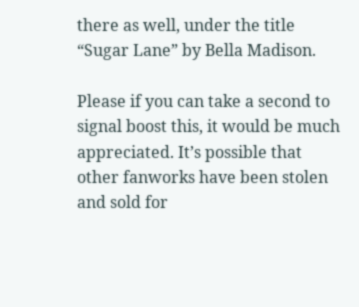there as well, under the title “Sugar Lane” by Bella Madison.

Please if you can take a second to signal boost this, it would be much appreciated. It’s possible that other fanworks have been stolen and sold for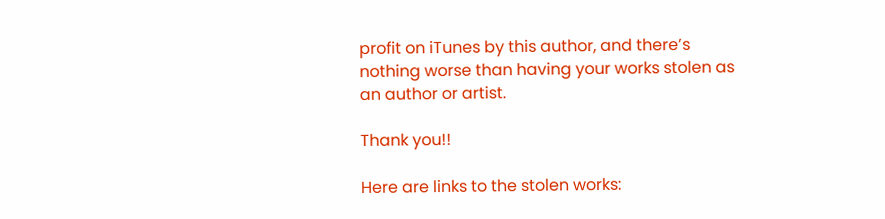profit on iTunes by this author, and there’s nothing worse than having your works stolen as an author or artist.

Thank you!!

Here are links to the stolen works: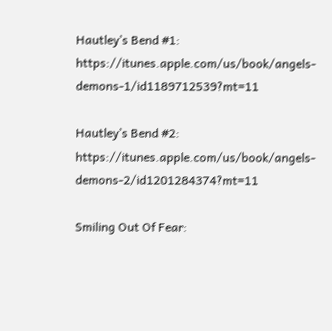Hautley’s Bend #1: https://itunes.apple.com/us/book/angels-demons-1/id1189712539?mt=11

Hautley’s Bend #2: https://itunes.apple.com/us/book/angels-demons-2/id1201284374?mt=11

Smiling Out Of Fear: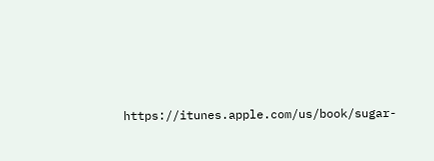https://itunes.apple.com/us/book/sugar-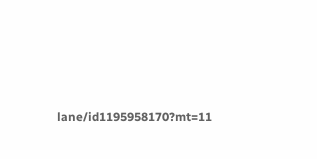lane/id1195958170?mt=11